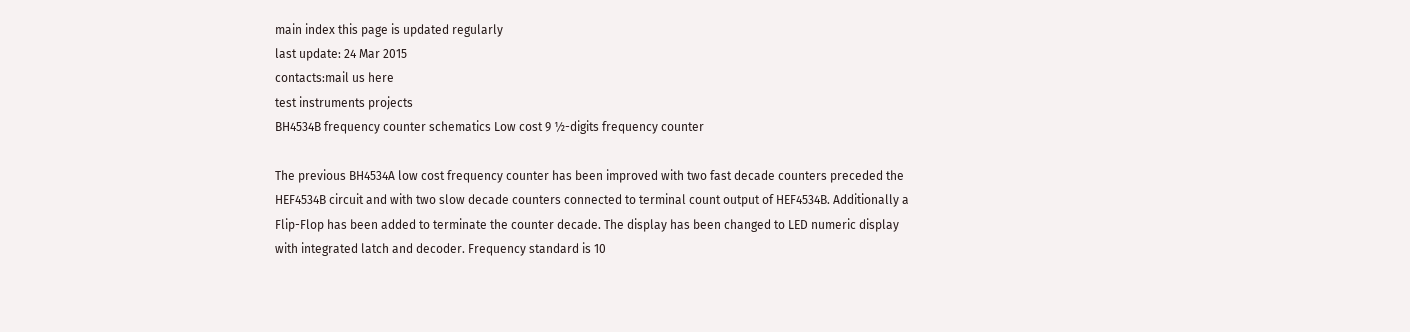main index this page is updated regularly
last update: 24 Mar 2015
contacts:mail us here
test instruments projects
BH4534B frequency counter schematics Low cost 9 ½-digits frequency counter

The previous BH4534A low cost frequency counter has been improved with two fast decade counters preceded the HEF4534B circuit and with two slow decade counters connected to terminal count output of HEF4534B. Additionally a Flip-Flop has been added to terminate the counter decade. The display has been changed to LED numeric display with integrated latch and decoder. Frequency standard is 10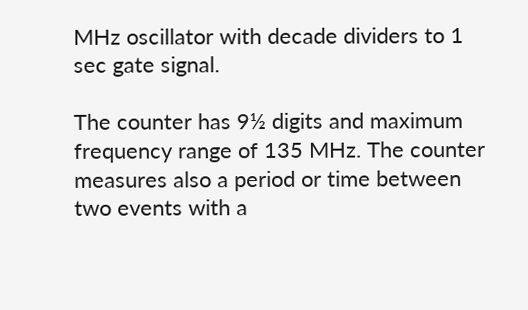MHz oscillator with decade dividers to 1 sec gate signal.

The counter has 9½ digits and maximum frequency range of 135 MHz. The counter measures also a period or time between two events with a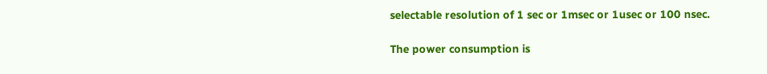selectable resolution of 1 sec or 1msec or 1usec or 100 nsec.

The power consumption is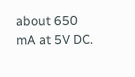about 650 mA at 5V DC.